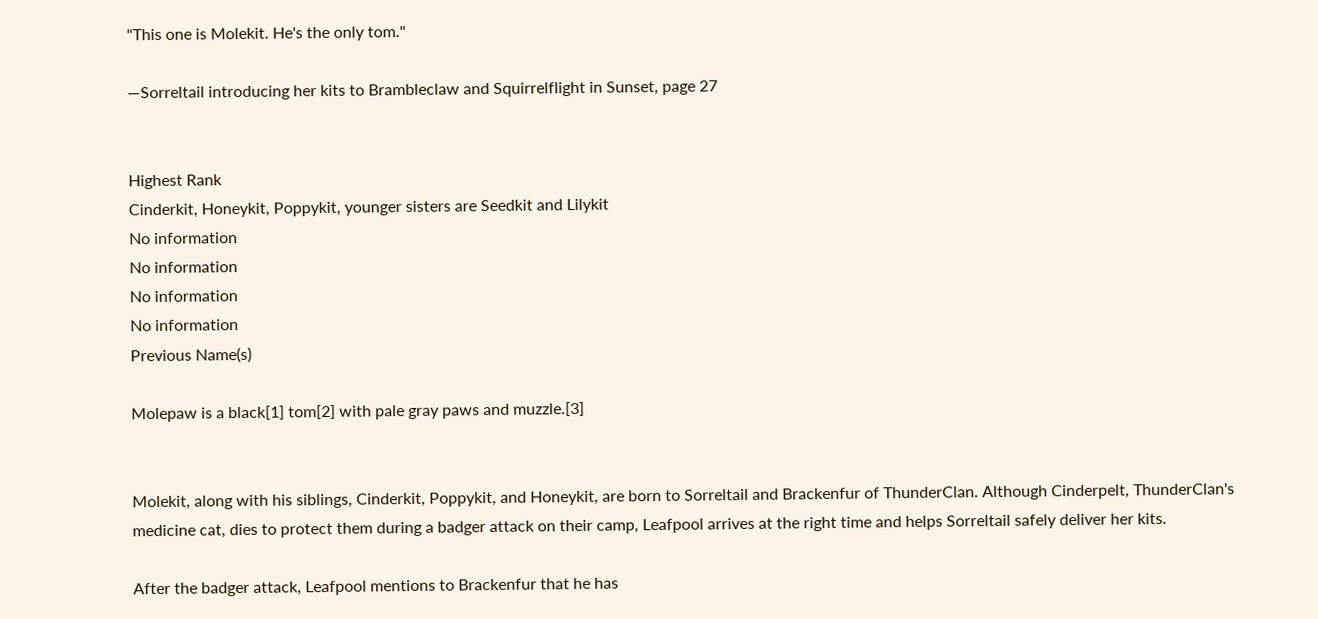"This one is Molekit. He's the only tom."

—Sorreltail introducing her kits to Brambleclaw and Squirrelflight in Sunset, page 27


Highest Rank
Cinderkit, Honeykit, Poppykit, younger sisters are Seedkit and Lilykit
No information
No information
No information
No information
Previous Name(s)

Molepaw is a black[1] tom[2] with pale gray paws and muzzle.[3]


Molekit, along with his siblings, Cinderkit, Poppykit, and Honeykit, are born to Sorreltail and Brackenfur of ThunderClan. Although Cinderpelt, ThunderClan's medicine cat, dies to protect them during a badger attack on their camp, Leafpool arrives at the right time and helps Sorreltail safely deliver her kits.

After the badger attack, Leafpool mentions to Brackenfur that he has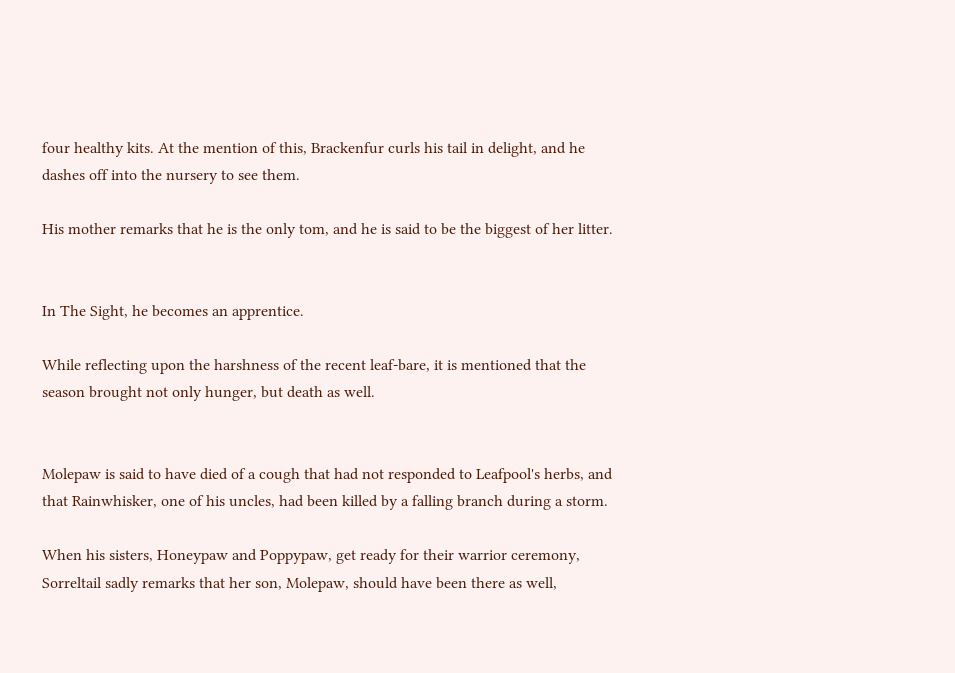four healthy kits. At the mention of this, Brackenfur curls his tail in delight, and he dashes off into the nursery to see them.

His mother remarks that he is the only tom, and he is said to be the biggest of her litter.


In The Sight, he becomes an apprentice.

While reflecting upon the harshness of the recent leaf-bare, it is mentioned that the season brought not only hunger, but death as well.


Molepaw is said to have died of a cough that had not responded to Leafpool's herbs, and that Rainwhisker, one of his uncles, had been killed by a falling branch during a storm.

When his sisters, Honeypaw and Poppypaw, get ready for their warrior ceremony, Sorreltail sadly remarks that her son, Molepaw, should have been there as well,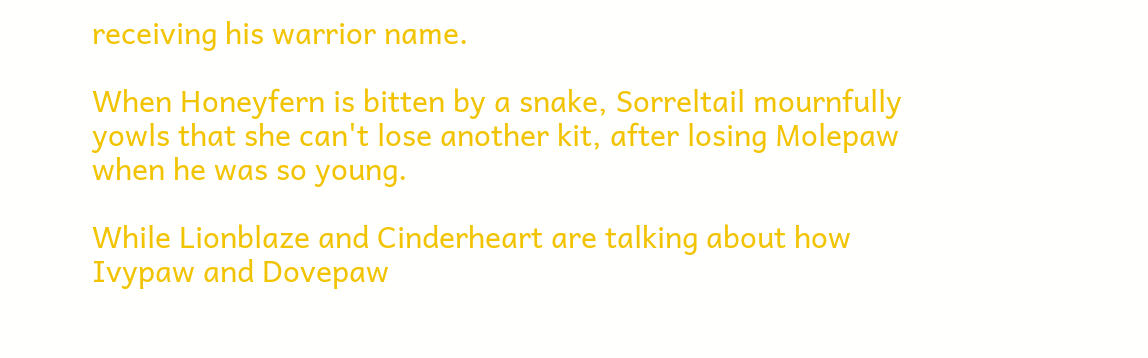receiving his warrior name.

When Honeyfern is bitten by a snake, Sorreltail mournfully yowls that she can't lose another kit, after losing Molepaw when he was so young.

While Lionblaze and Cinderheart are talking about how Ivypaw and Dovepaw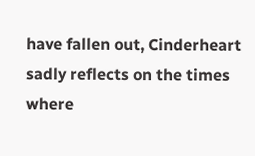have fallen out, Cinderheart sadly reflects on the times where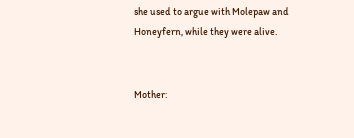she used to argue with Molepaw and Honeyfern, while they were alive.


Mother: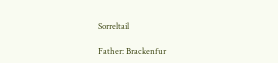Sorreltail

Father: Brackenfur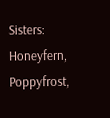Sisters: Honeyfern, Poppyfrost,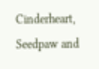Cinderheart, Seedpaw and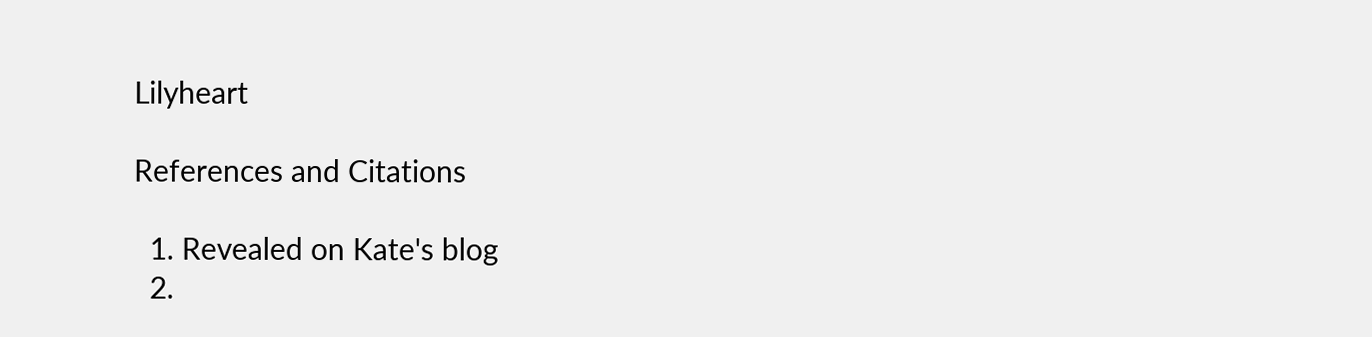Lilyheart

References and Citations

  1. Revealed on Kate's blog
  2.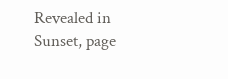Revealed in Sunset, page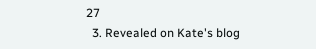27
  3. Revealed on Kate's blog